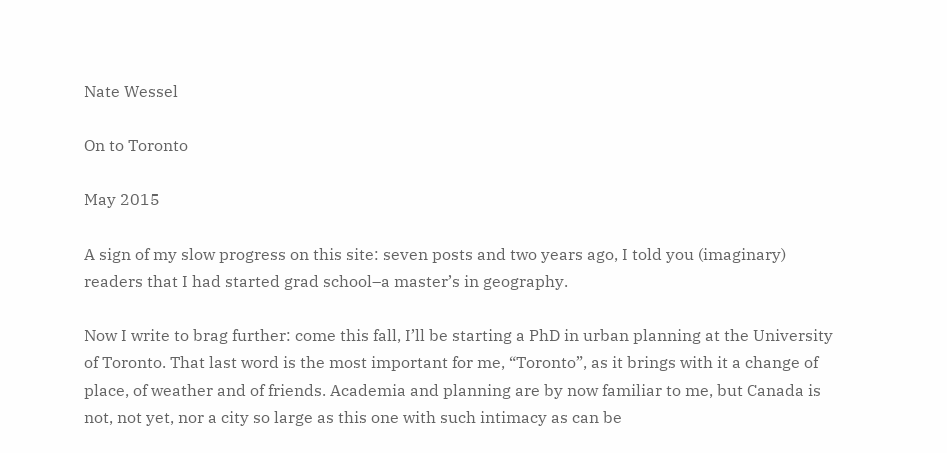Nate Wessel

On to Toronto

May 2015

A sign of my slow progress on this site: seven posts and two years ago, I told you (imaginary) readers that I had started grad school–a master’s in geography.

Now I write to brag further: come this fall, I’ll be starting a PhD in urban planning at the University of Toronto. That last word is the most important for me, “Toronto”, as it brings with it a change of place, of weather and of friends. Academia and planning are by now familiar to me, but Canada is not, not yet, nor a city so large as this one with such intimacy as can be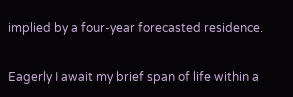implied by a four-year forecasted residence.

Eagerly I await my brief span of life within a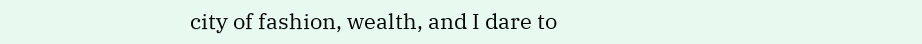city of fashion, wealth, and I dare to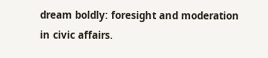dream boldly: foresight and moderation in civic affairs.